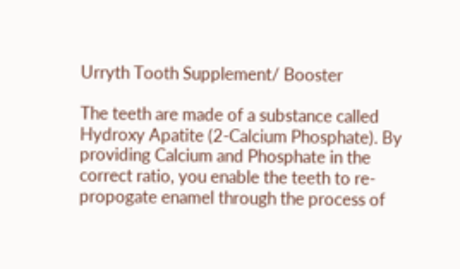Urryth Tooth Supplement/ Booster

The teeth are made of a substance called Hydroxy Apatite (2-Calcium Phosphate). By providing Calcium and Phosphate in the correct ratio, you enable the teeth to re-propogate enamel through the process of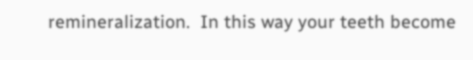remineralization.  In this way your teeth become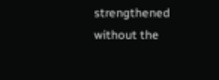strengthened without the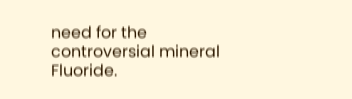need for the controversial mineral Fluoride.